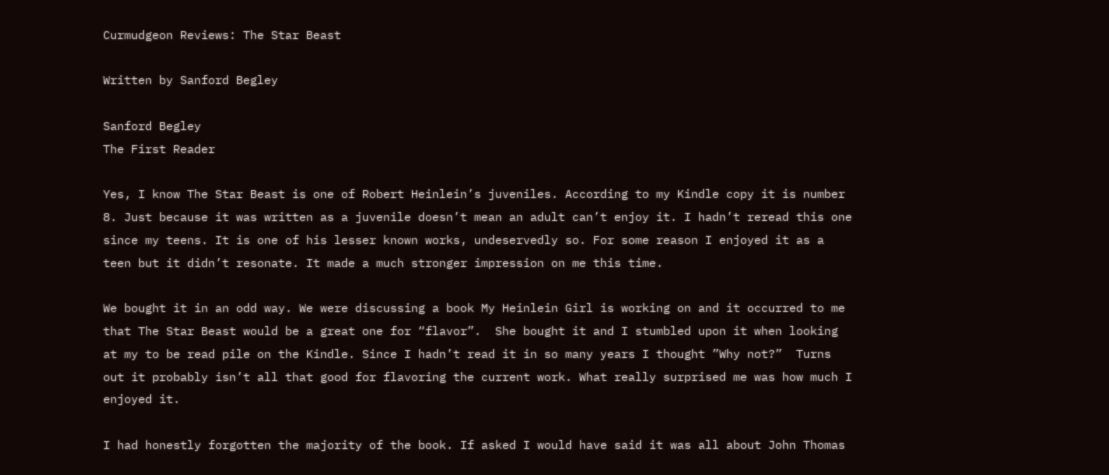Curmudgeon Reviews: The Star Beast

Written by Sanford Begley

Sanford Begley
The First Reader

Yes, I know The Star Beast is one of Robert Heinlein’s juveniles. According to my Kindle copy it is number 8. Just because it was written as a juvenile doesn’t mean an adult can’t enjoy it. I hadn’t reread this one since my teens. It is one of his lesser known works, undeservedly so. For some reason I enjoyed it as a teen but it didn’t resonate. It made a much stronger impression on me this time.

We bought it in an odd way. We were discussing a book My Heinlein Girl is working on and it occurred to me that The Star Beast would be a great one for “flavor”.  She bought it and I stumbled upon it when looking at my to be read pile on the Kindle. Since I hadn’t read it in so many years I thought ”Why not?”  Turns out it probably isn’t all that good for flavoring the current work. What really surprised me was how much I enjoyed it.

I had honestly forgotten the majority of the book. If asked I would have said it was all about John Thomas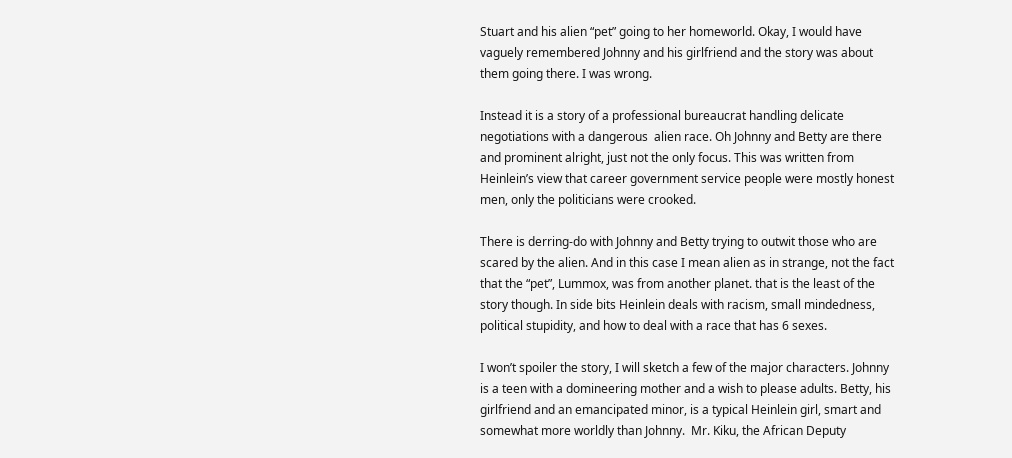Stuart and his alien “pet” going to her homeworld. Okay, I would have vaguely remembered Johnny and his girlfriend and the story was about them going there. I was wrong.

Instead it is a story of a professional bureaucrat handling delicate negotiations with a dangerous  alien race. Oh Johnny and Betty are there and prominent alright, just not the only focus. This was written from Heinlein’s view that career government service people were mostly honest men, only the politicians were crooked.

There is derring-do with Johnny and Betty trying to outwit those who are scared by the alien. And in this case I mean alien as in strange, not the fact that the “pet”, Lummox, was from another planet. that is the least of the story though. In side bits Heinlein deals with racism, small mindedness, political stupidity, and how to deal with a race that has 6 sexes.

I won’t spoiler the story, I will sketch a few of the major characters. Johnny is a teen with a domineering mother and a wish to please adults. Betty, his girlfriend and an emancipated minor, is a typical Heinlein girl, smart and somewhat more worldly than Johnny.  Mr. Kiku, the African Deputy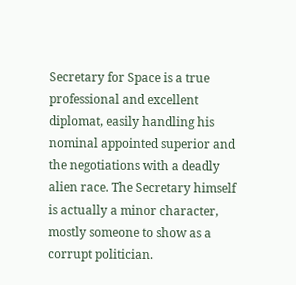Secretary for Space is a true professional and excellent diplomat, easily handling his nominal appointed superior and the negotiations with a deadly alien race. The Secretary himself is actually a minor character, mostly someone to show as a corrupt politician.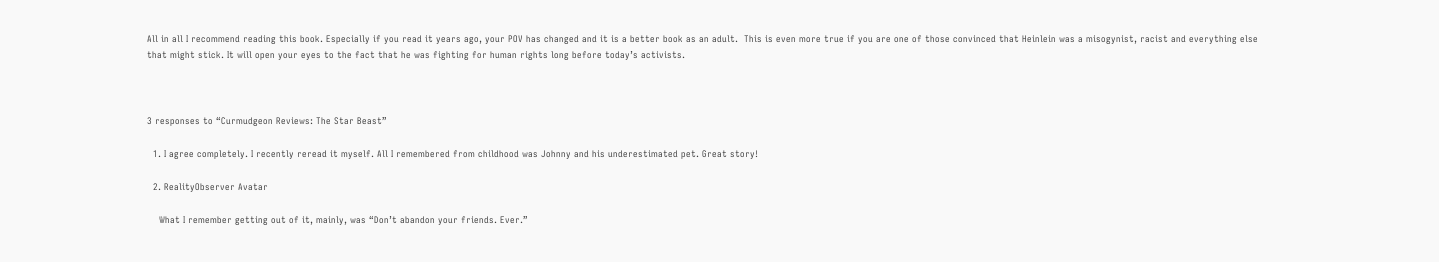All in all I recommend reading this book. Especially if you read it years ago, your POV has changed and it is a better book as an adult.  This is even more true if you are one of those convinced that Heinlein was a misogynist, racist and everything else that might stick. It will open your eyes to the fact that he was fighting for human rights long before today’s activists.



3 responses to “Curmudgeon Reviews: The Star Beast”

  1. I agree completely. I recently reread it myself. All I remembered from childhood was Johnny and his underestimated pet. Great story!

  2. RealityObserver Avatar

    What I remember getting out of it, mainly, was “Don’t abandon your friends. Ever.”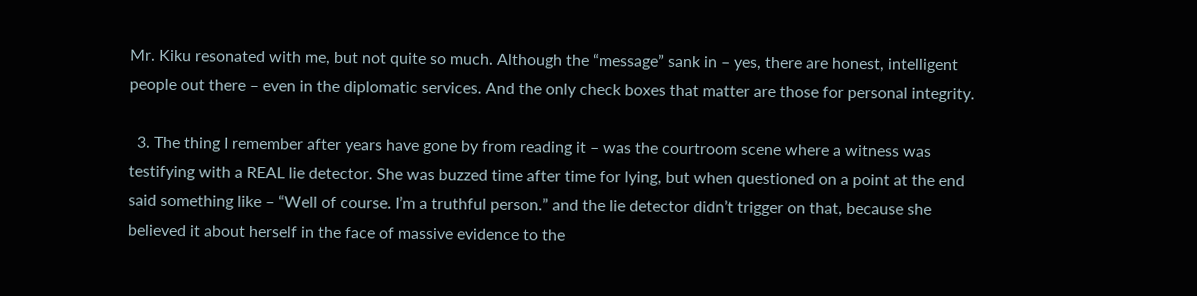Mr. Kiku resonated with me, but not quite so much. Although the “message” sank in – yes, there are honest, intelligent people out there – even in the diplomatic services. And the only check boxes that matter are those for personal integrity.

  3. The thing I remember after years have gone by from reading it – was the courtroom scene where a witness was testifying with a REAL lie detector. She was buzzed time after time for lying, but when questioned on a point at the end said something like – “Well of course. I’m a truthful person.” and the lie detector didn’t trigger on that, because she believed it about herself in the face of massive evidence to the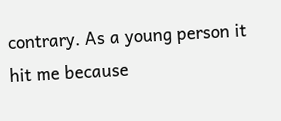contrary. As a young person it hit me because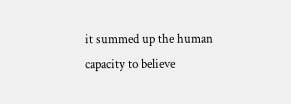it summed up the human capacity to believe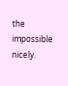the impossible nicely.